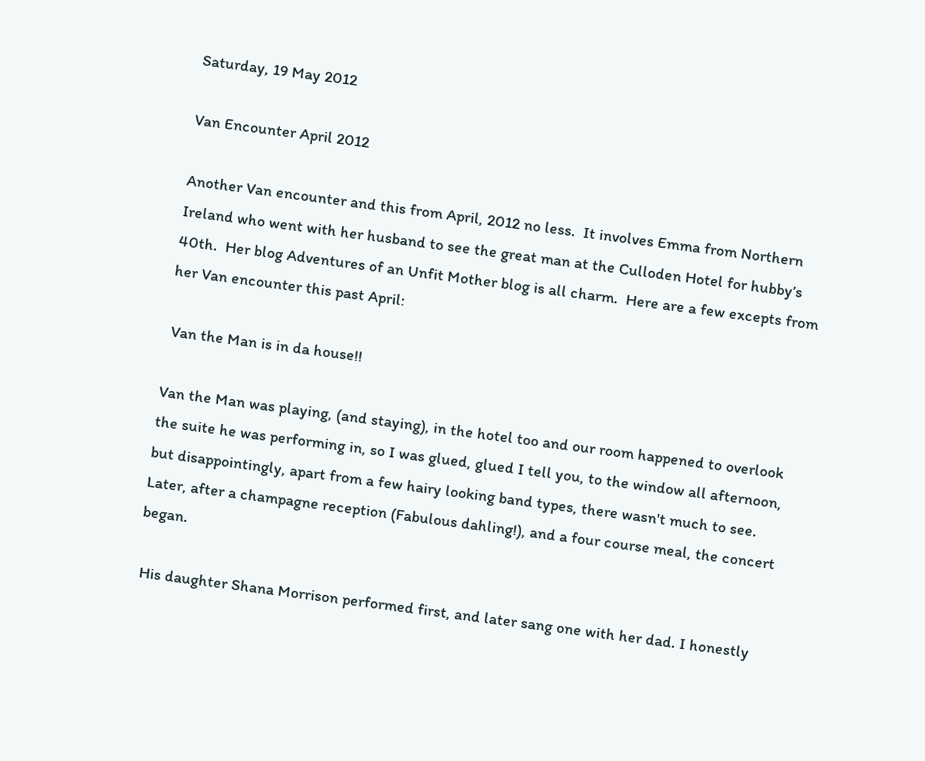Saturday, 19 May 2012

Van Encounter April 2012

Another Van encounter and this from April, 2012 no less.  It involves Emma from Northern Ireland who went with her husband to see the great man at the Culloden Hotel for hubby’s 40th.  Her blog Adventures of an Unfit Mother blog is all charm.  Here are a few excepts from her Van encounter this past April:

 Van the Man is in da house!!

Van the Man was playing, (and staying), in the hotel too and our room happened to overlook the suite he was performing in, so I was glued, glued I tell you, to the window all afternoon, but disappointingly, apart from a few hairy looking band types, there wasn't much to see. Later, after a champagne reception (Fabulous dahling!), and a four course meal, the concert began.

 His daughter Shana Morrison performed first, and later sang one with her dad. I honestly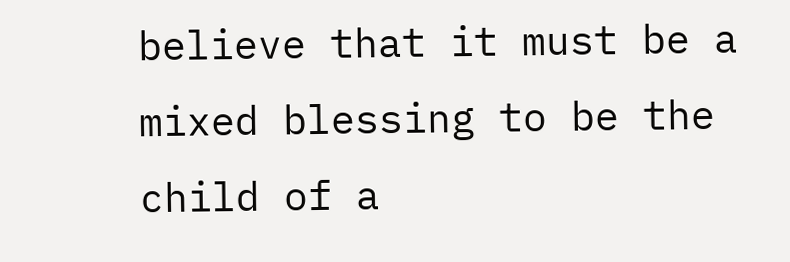believe that it must be a mixed blessing to be the child of a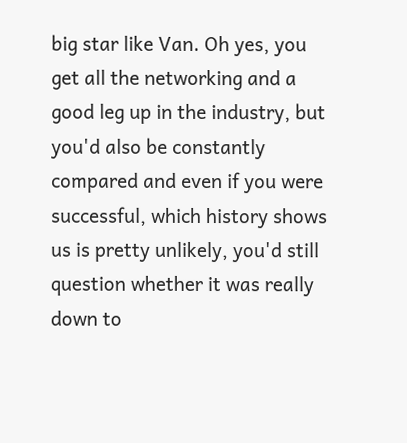big star like Van. Oh yes, you get all the networking and a good leg up in the industry, but you'd also be constantly compared and even if you were successful, which history shows us is pretty unlikely, you'd still question whether it was really down to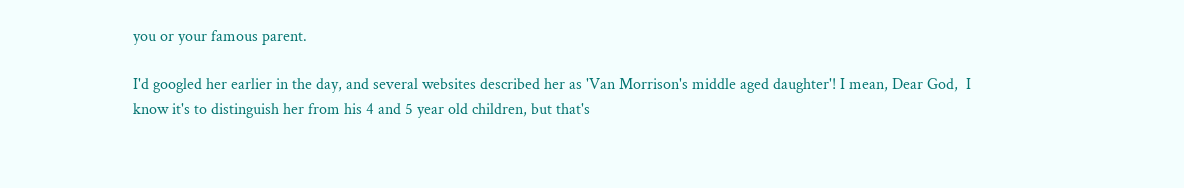you or your famous parent.

I'd googled her earlier in the day, and several websites described her as 'Van Morrison's middle aged daughter'! I mean, Dear God,  I know it's to distinguish her from his 4 and 5 year old children, but that's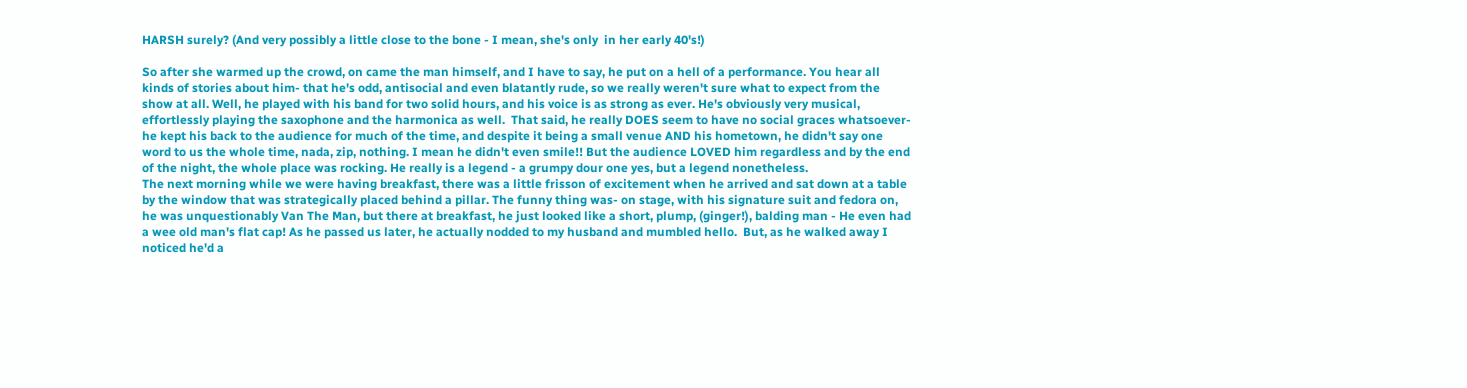HARSH surely? (And very possibly a little close to the bone - I mean, she's only  in her early 40's!)

So after she warmed up the crowd, on came the man himself, and I have to say, he put on a hell of a performance. You hear all kinds of stories about him- that he's odd, antisocial and even blatantly rude, so we really weren't sure what to expect from the show at all. Well, he played with his band for two solid hours, and his voice is as strong as ever. He's obviously very musical, effortlessly playing the saxophone and the harmonica as well.  That said, he really DOES seem to have no social graces whatsoever- he kept his back to the audience for much of the time, and despite it being a small venue AND his hometown, he didn't say one word to us the whole time, nada, zip, nothing. I mean he didn't even smile!! But the audience LOVED him regardless and by the end of the night, the whole place was rocking. He really is a legend - a grumpy dour one yes, but a legend nonetheless.
The next morning while we were having breakfast, there was a little frisson of excitement when he arrived and sat down at a table by the window that was strategically placed behind a pillar. The funny thing was- on stage, with his signature suit and fedora on, he was unquestionably Van The Man, but there at breakfast, he just looked like a short, plump, (ginger!), balding man - He even had a wee old man's flat cap! As he passed us later, he actually nodded to my husband and mumbled hello.  But, as he walked away I noticed he'd a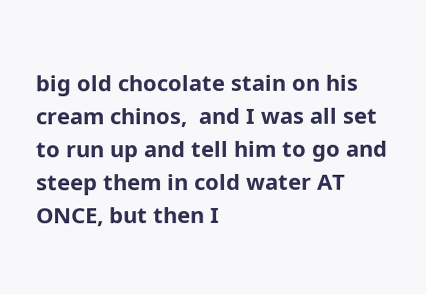big old chocolate stain on his cream chinos,  and I was all set to run up and tell him to go and steep them in cold water AT ONCE, but then I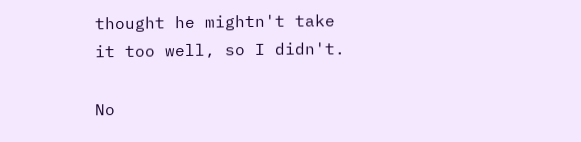thought he mightn't take it too well, so I didn't.

No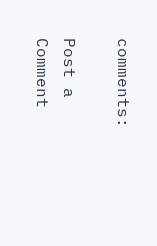comments:

Post a Comment